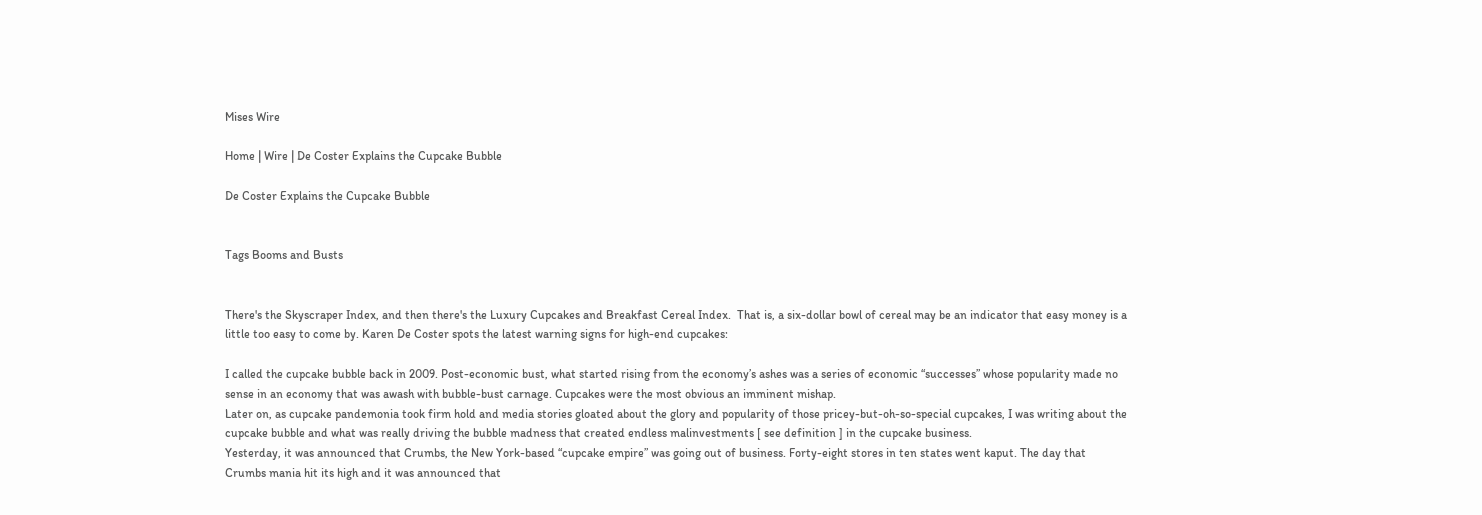Mises Wire

Home | Wire | De Coster Explains the Cupcake Bubble

De Coster Explains the Cupcake Bubble


Tags Booms and Busts


There's the Skyscraper Index, and then there's the Luxury Cupcakes and Breakfast Cereal Index.  That is, a six-dollar bowl of cereal may be an indicator that easy money is a little too easy to come by. Karen De Coster spots the latest warning signs for high-end cupcakes:

I called the cupcake bubble back in 2009. Post-economic bust, what started rising from the economy’s ashes was a series of economic “successes” whose popularity made no sense in an economy that was awash with bubble-bust carnage. Cupcakes were the most obvious an imminent mishap.
Later on, as cupcake pandemonia took firm hold and media stories gloated about the glory and popularity of those pricey-but-oh-so-special cupcakes, I was writing about the cupcake bubble and what was really driving the bubble madness that created endless malinvestments [ see definition ] in the cupcake business.
Yesterday, it was announced that Crumbs, the New York-based “cupcake empire” was going out of business. Forty-eight stores in ten states went kaput. The day that Crumbs mania hit its high and it was announced that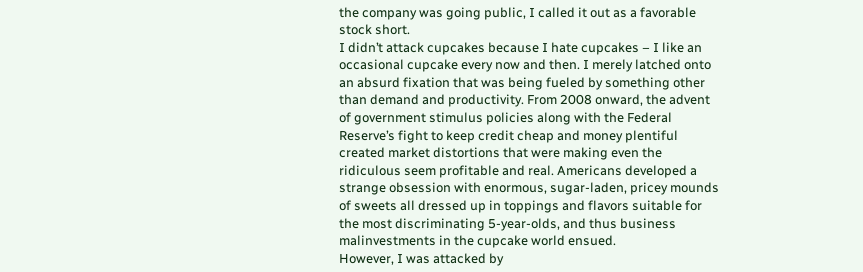the company was going public, I called it out as a favorable stock short.
I didn’t attack cupcakes because I hate cupcakes – I like an occasional cupcake every now and then. I merely latched onto an absurd fixation that was being fueled by something other than demand and productivity. From 2008 onward, the advent of government stimulus policies along with the Federal Reserve’s fight to keep credit cheap and money plentiful created market distortions that were making even the ridiculous seem profitable and real. Americans developed a strange obsession with enormous, sugar-laden, pricey mounds of sweets all dressed up in toppings and flavors suitable for the most discriminating 5-year-olds, and thus business malinvestments in the cupcake world ensued.
However, I was attacked by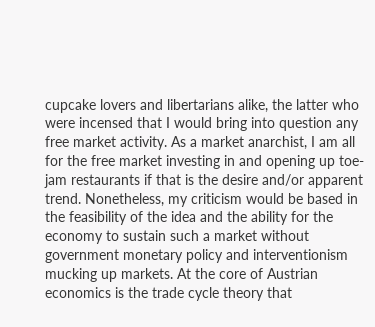cupcake lovers and libertarians alike, the latter who were incensed that I would bring into question any free market activity. As a market anarchist, I am all for the free market investing in and opening up toe-jam restaurants if that is the desire and/or apparent trend. Nonetheless, my criticism would be based in the feasibility of the idea and the ability for the economy to sustain such a market without government monetary policy and interventionism mucking up markets. At the core of Austrian economics is the trade cycle theory that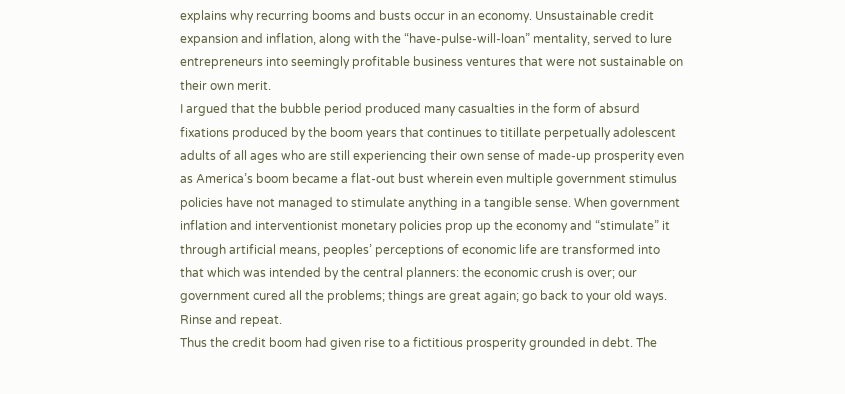explains why recurring booms and busts occur in an economy. Unsustainable credit expansion and inflation, along with the “have-pulse-will-loan” mentality, served to lure entrepreneurs into seemingly profitable business ventures that were not sustainable on their own merit.
I argued that the bubble period produced many casualties in the form of absurd fixations produced by the boom years that continues to titillate perpetually adolescent adults of all ages who are still experiencing their own sense of made-up prosperity even as America’s boom became a flat-out bust wherein even multiple government stimulus policies have not managed to stimulate anything in a tangible sense. When government inflation and interventionist monetary policies prop up the economy and “stimulate” it through artificial means, peoples’ perceptions of economic life are transformed into that which was intended by the central planners: the economic crush is over; our government cured all the problems; things are great again; go back to your old ways. Rinse and repeat.
Thus the credit boom had given rise to a fictitious prosperity grounded in debt. The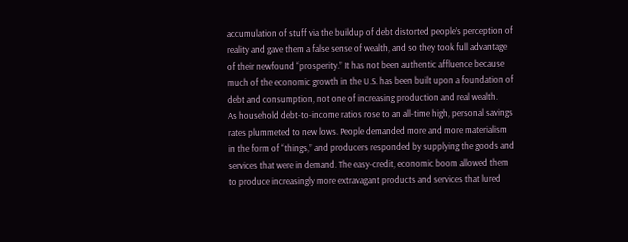accumulation of stuff via the buildup of debt distorted people’s perception of reality and gave them a false sense of wealth, and so they took full advantage of their newfound “prosperity.” It has not been authentic affluence because much of the economic growth in the U.S. has been built upon a foundation of debt and consumption, not one of increasing production and real wealth.
As household debt-to-income ratios rose to an all-time high, personal savings rates plummeted to new lows. People demanded more and more materialism in the form of “things,” and producers responded by supplying the goods and services that were in demand. The easy-credit, economic boom allowed them to produce increasingly more extravagant products and services that lured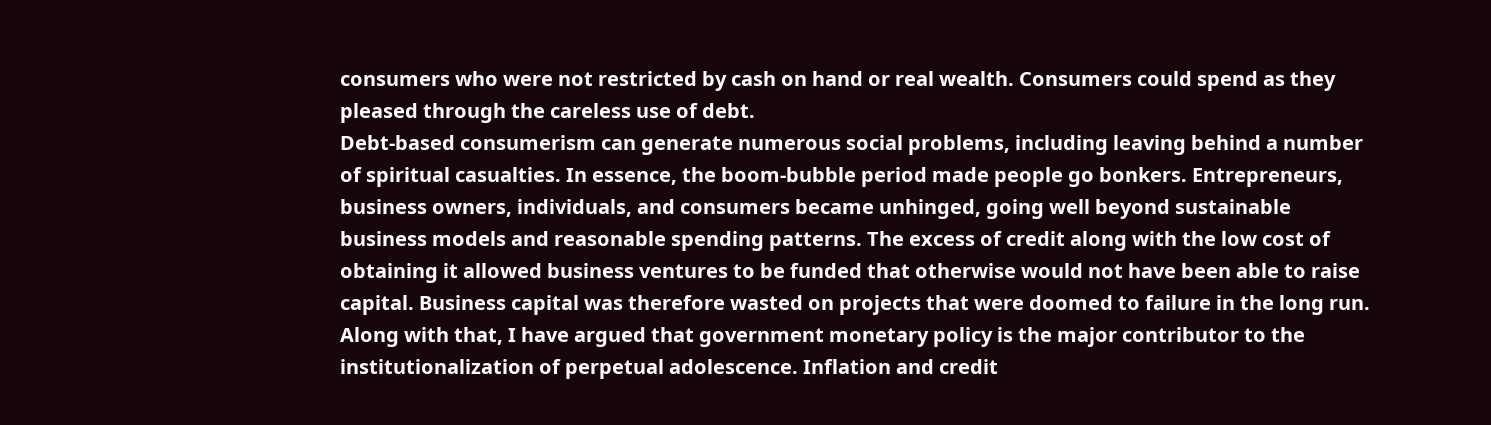consumers who were not restricted by cash on hand or real wealth. Consumers could spend as they pleased through the careless use of debt.
Debt-based consumerism can generate numerous social problems, including leaving behind a number of spiritual casualties. In essence, the boom-bubble period made people go bonkers. Entrepreneurs, business owners, individuals, and consumers became unhinged, going well beyond sustainable business models and reasonable spending patterns. The excess of credit along with the low cost of obtaining it allowed business ventures to be funded that otherwise would not have been able to raise capital. Business capital was therefore wasted on projects that were doomed to failure in the long run.
Along with that, I have argued that government monetary policy is the major contributor to the institutionalization of perpetual adolescence. Inflation and credit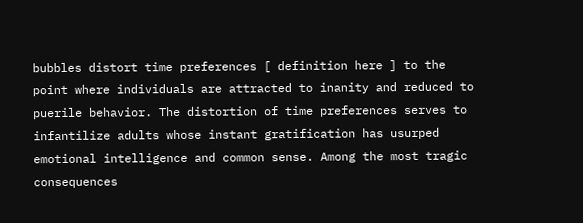bubbles distort time preferences [ definition here ] to the point where individuals are attracted to inanity and reduced to puerile behavior. The distortion of time preferences serves to infantilize adults whose instant gratification has usurped emotional intelligence and common sense. Among the most tragic consequences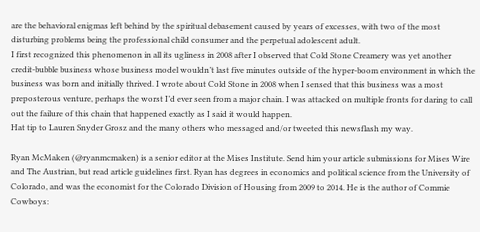are the behavioral enigmas left behind by the spiritual debasement caused by years of excesses, with two of the most disturbing problems being the professional child consumer and the perpetual adolescent adult.
I first recognized this phenomenon in all its ugliness in 2008 after I observed that Cold Stone Creamery was yet another credit-bubble business whose business model wouldn’t last five minutes outside of the hyper-boom environment in which the business was born and initially thrived. I wrote about Cold Stone in 2008 when I sensed that this business was a most preposterous venture, perhaps the worst I’d ever seen from a major chain. I was attacked on multiple fronts for daring to call out the failure of this chain that happened exactly as I said it would happen.
Hat tip to Lauren Snyder Grosz and the many others who messaged and/or tweeted this newsflash my way.

Ryan McMaken (@ryanmcmaken) is a senior editor at the Mises Institute. Send him your article submissions for Mises Wire and The Austrian, but read article guidelines first. Ryan has degrees in economics and political science from the University of Colorado, and was the economist for the Colorado Division of Housing from 2009 to 2014. He is the author of Commie Cowboys: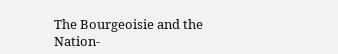The Bourgeoisie and the Nation-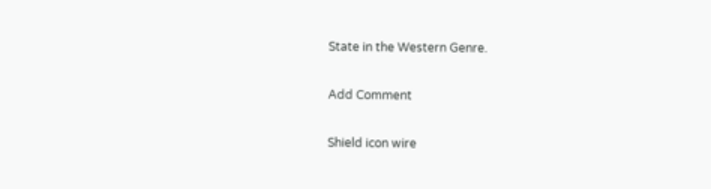State in the Western Genre.

Add Comment

Shield icon wire